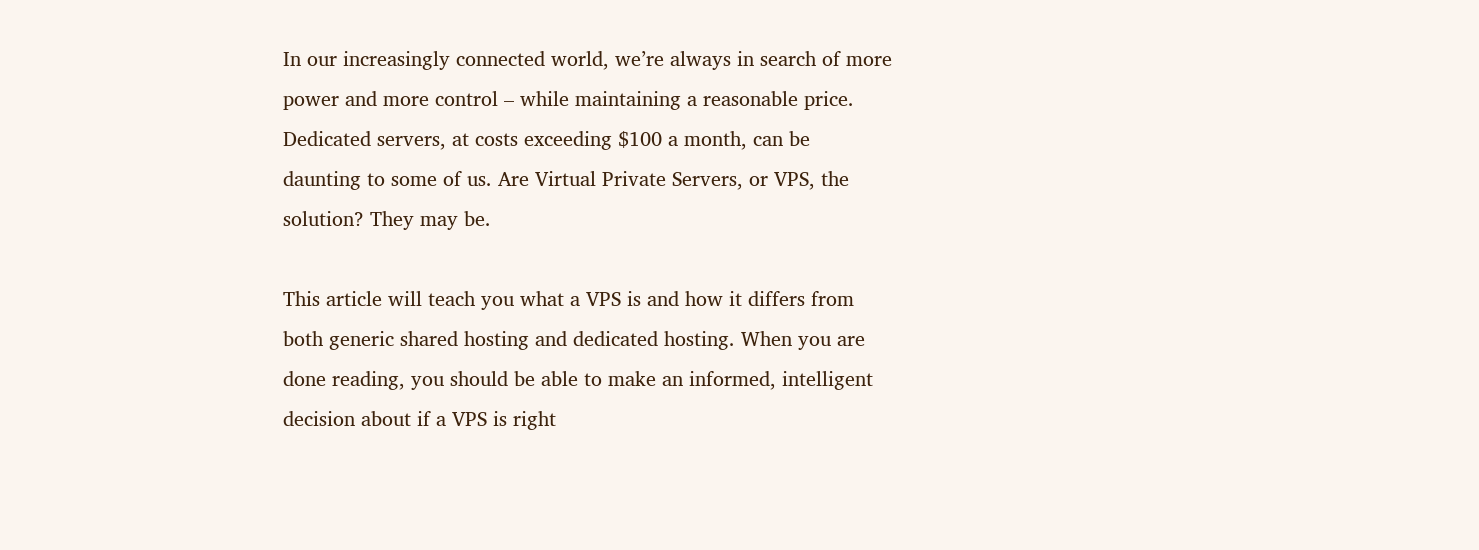In our increasingly connected world, we’re always in search of more power and more control – while maintaining a reasonable price. Dedicated servers, at costs exceeding $100 a month, can be daunting to some of us. Are Virtual Private Servers, or VPS, the solution? They may be.

This article will teach you what a VPS is and how it differs from both generic shared hosting and dedicated hosting. When you are done reading, you should be able to make an informed, intelligent decision about if a VPS is right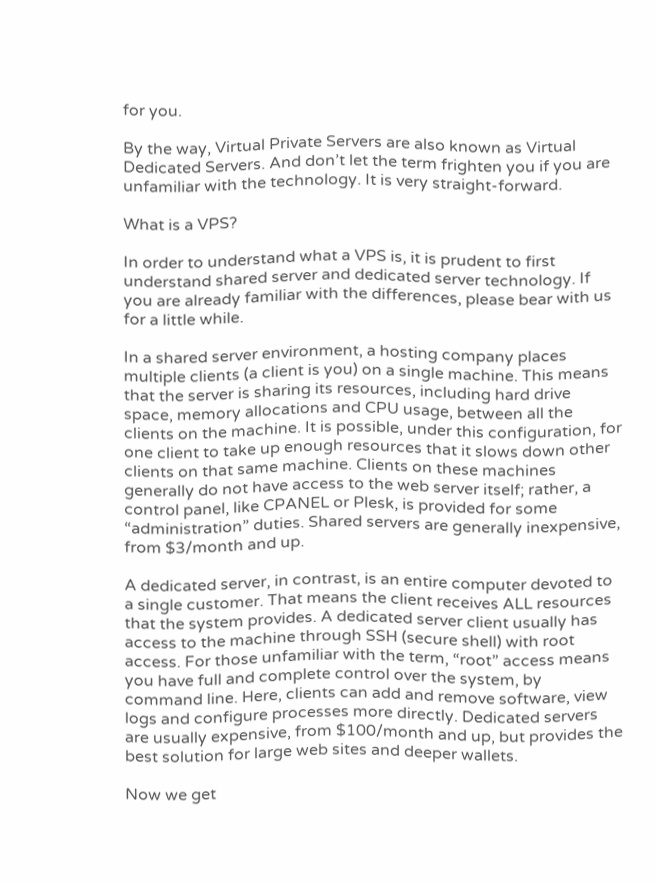for you.

By the way, Virtual Private Servers are also known as Virtual Dedicated Servers. And don’t let the term frighten you if you are unfamiliar with the technology. It is very straight-forward.

What is a VPS?

In order to understand what a VPS is, it is prudent to first understand shared server and dedicated server technology. If you are already familiar with the differences, please bear with us for a little while.

In a shared server environment, a hosting company places multiple clients (a client is you) on a single machine. This means that the server is sharing its resources, including hard drive space, memory allocations and CPU usage, between all the clients on the machine. It is possible, under this configuration, for one client to take up enough resources that it slows down other clients on that same machine. Clients on these machines generally do not have access to the web server itself; rather, a control panel, like CPANEL or Plesk, is provided for some “administration” duties. Shared servers are generally inexpensive, from $3/month and up.

A dedicated server, in contrast, is an entire computer devoted to a single customer. That means the client receives ALL resources that the system provides. A dedicated server client usually has access to the machine through SSH (secure shell) with root access. For those unfamiliar with the term, “root” access means you have full and complete control over the system, by command line. Here, clients can add and remove software, view logs and configure processes more directly. Dedicated servers are usually expensive, from $100/month and up, but provides the best solution for large web sites and deeper wallets.

Now we get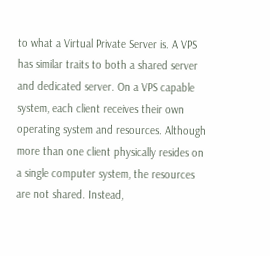to what a Virtual Private Server is. A VPS has similar traits to both a shared server and dedicated server. On a VPS capable system, each client receives their own operating system and resources. Although more than one client physically resides on a single computer system, the resources are not shared. Instead,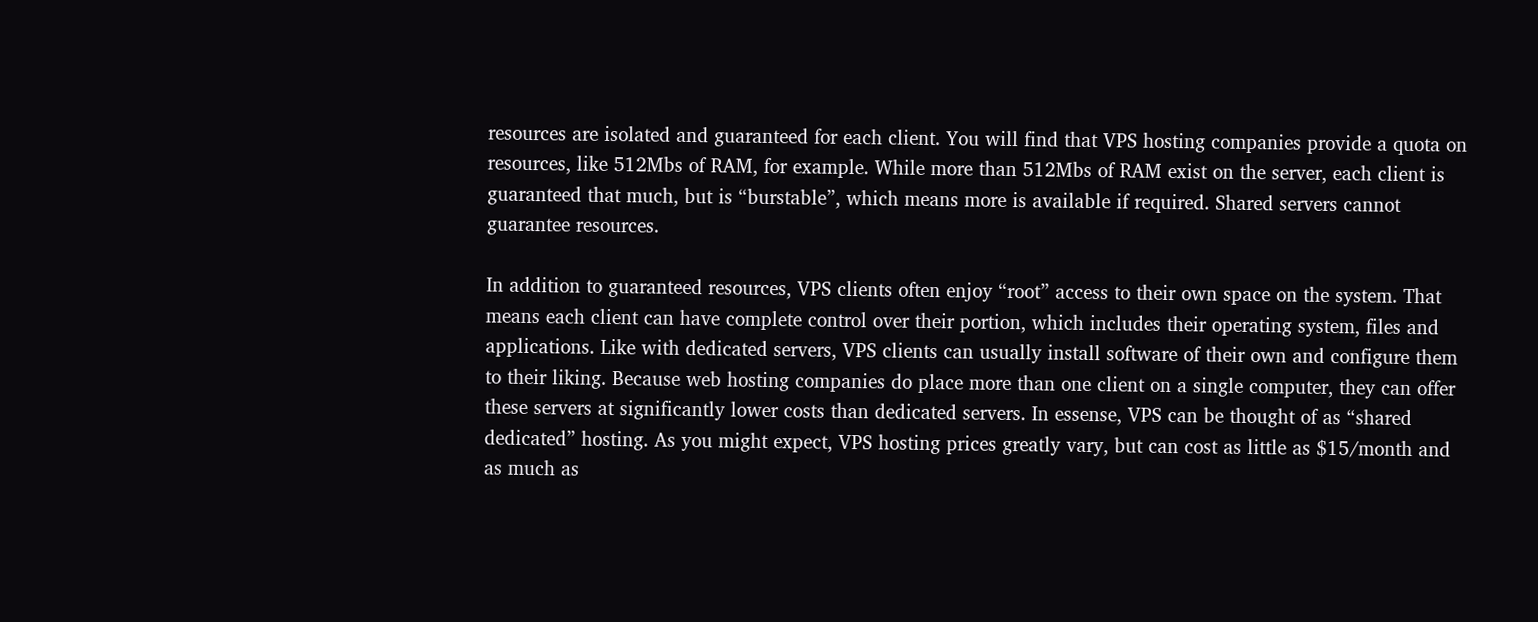resources are isolated and guaranteed for each client. You will find that VPS hosting companies provide a quota on resources, like 512Mbs of RAM, for example. While more than 512Mbs of RAM exist on the server, each client is guaranteed that much, but is “burstable”, which means more is available if required. Shared servers cannot guarantee resources.

In addition to guaranteed resources, VPS clients often enjoy “root” access to their own space on the system. That means each client can have complete control over their portion, which includes their operating system, files and applications. Like with dedicated servers, VPS clients can usually install software of their own and configure them to their liking. Because web hosting companies do place more than one client on a single computer, they can offer these servers at significantly lower costs than dedicated servers. In essense, VPS can be thought of as “shared dedicated” hosting. As you might expect, VPS hosting prices greatly vary, but can cost as little as $15/month and as much as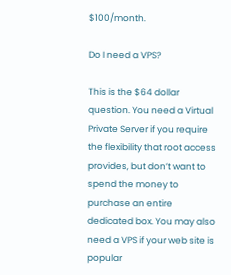$100/month.

Do I need a VPS?

This is the $64 dollar question. You need a Virtual Private Server if you require the flexibility that root access provides, but don’t want to spend the money to purchase an entire dedicated box. You may also need a VPS if your web site is popular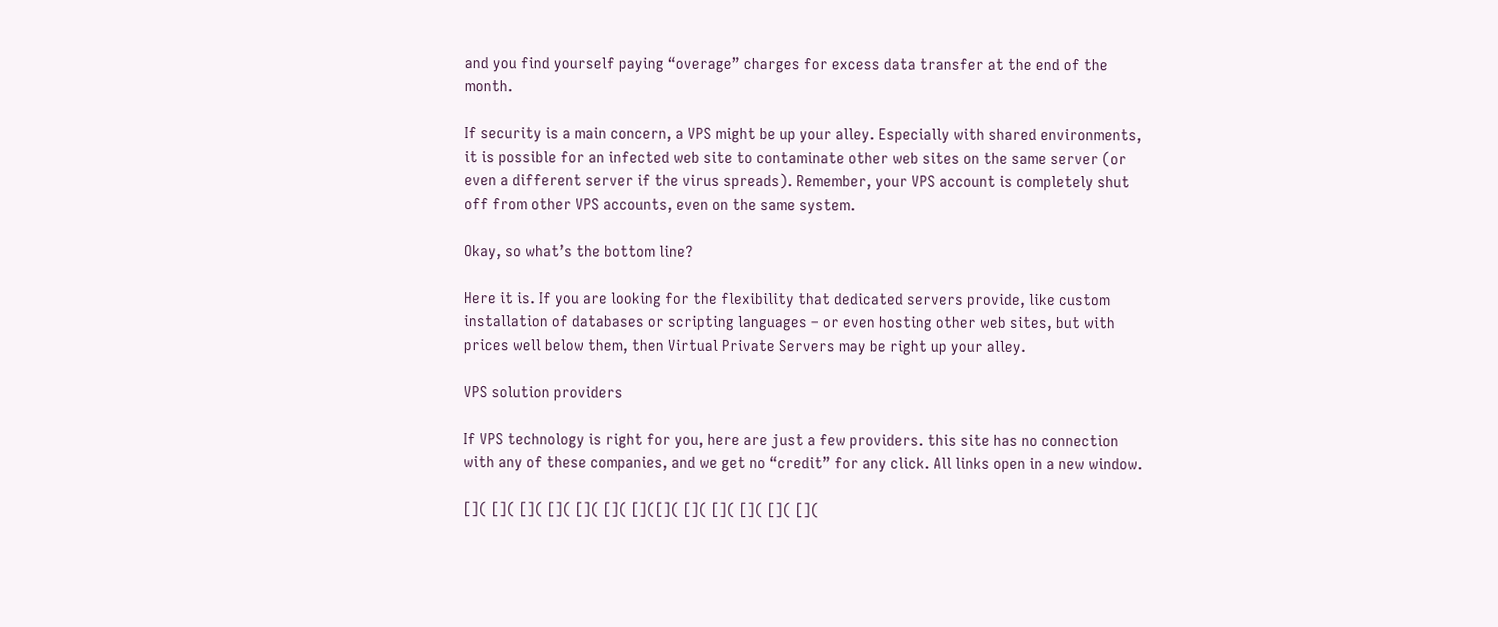and you find yourself paying “overage” charges for excess data transfer at the end of the month.

If security is a main concern, a VPS might be up your alley. Especially with shared environments, it is possible for an infected web site to contaminate other web sites on the same server (or even a different server if the virus spreads). Remember, your VPS account is completely shut off from other VPS accounts, even on the same system.

Okay, so what’s the bottom line?

Here it is. If you are looking for the flexibility that dedicated servers provide, like custom installation of databases or scripting languages – or even hosting other web sites, but with prices well below them, then Virtual Private Servers may be right up your alley.

VPS solution providers

If VPS technology is right for you, here are just a few providers. this site has no connection with any of these companies, and we get no “credit” for any click. All links open in a new window.

[]( []( []( []( []( []( []([]( []( []( []( []( [](